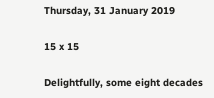Thursday, 31 January 2019

15 x 15

Delightfully, some eight decades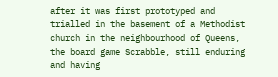after it was first prototyped and trialled in the basement of a Methodist church in the neighbourhood of Queens, the board game Scrabble, still enduring and having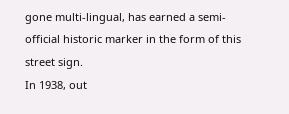gone multi-lingual, has earned a semi-official historic marker in the form of this street sign.
In 1938, out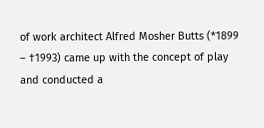of work architect Alfred Mosher Butts (*1899 – †1993) came up with the concept of play and conducted a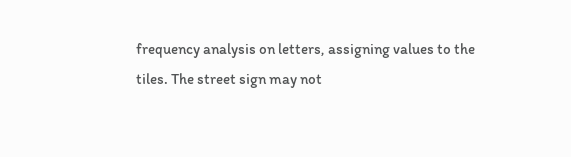frequency analysis on letters, assigning values to the tiles. The street sign may not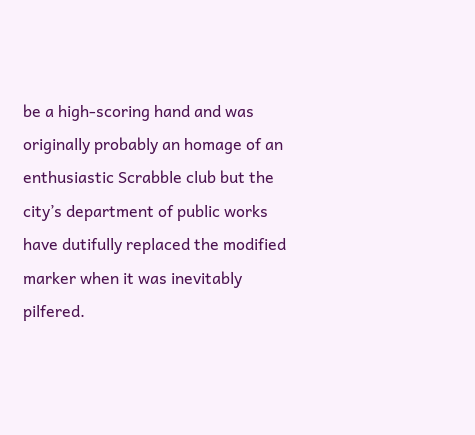be a high-scoring hand and was originally probably an homage of an enthusiastic Scrabble club but the city’s department of public works have dutifully replaced the modified marker when it was inevitably pilfered.